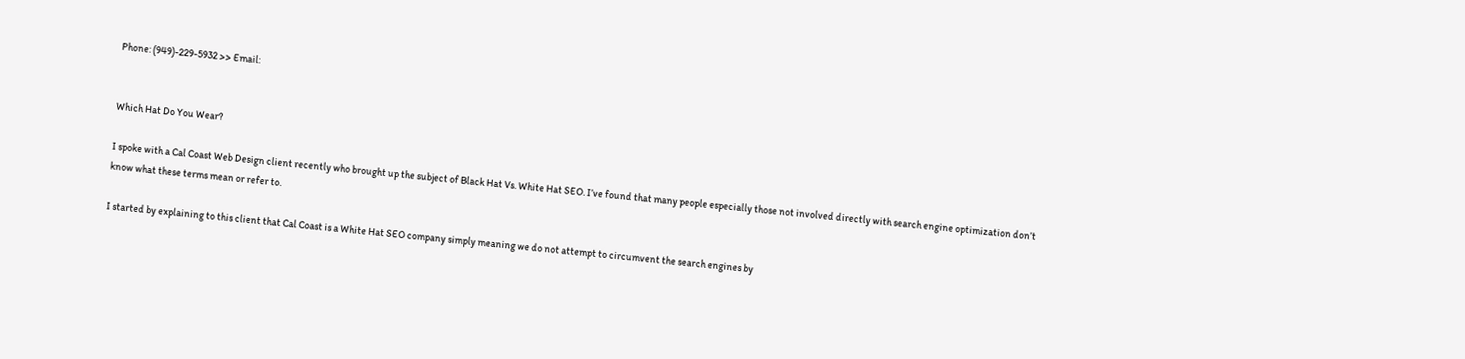Phone: (949)-229-5932 >> Email:


Which Hat Do You Wear?

I spoke with a Cal Coast Web Design client recently who brought up the subject of Black Hat Vs. White Hat SEO. I’ve found that many people especially those not involved directly with search engine optimization don’t know what these terms mean or refer to.

I started by explaining to this client that Cal Coast is a White Hat SEO company simply meaning we do not attempt to circumvent the search engines by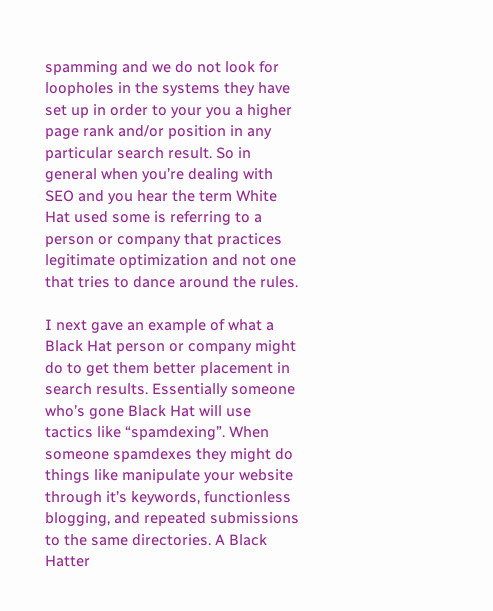spamming and we do not look for loopholes in the systems they have set up in order to your you a higher page rank and/or position in any particular search result. So in general when you’re dealing with SEO and you hear the term White Hat used some is referring to a person or company that practices legitimate optimization and not one that tries to dance around the rules.

I next gave an example of what a Black Hat person or company might do to get them better placement in search results. Essentially someone who’s gone Black Hat will use tactics like “spamdexing”. When someone spamdexes they might do things like manipulate your website through it’s keywords, functionless blogging, and repeated submissions to the same directories. A Black Hatter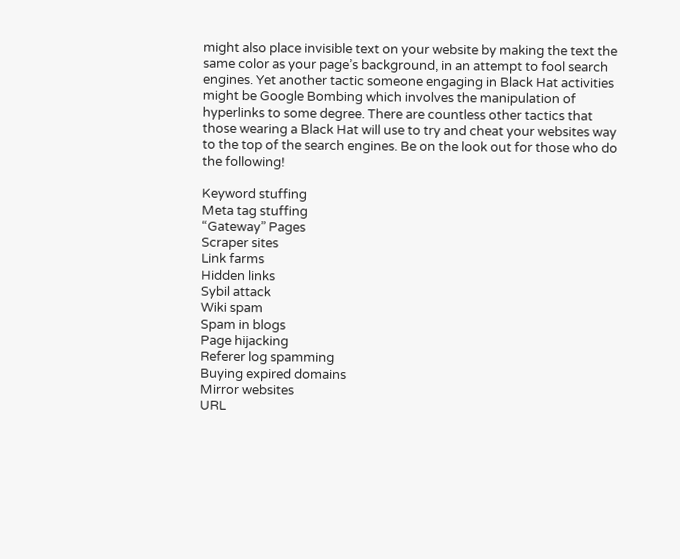might also place invisible text on your website by making the text the same color as your page’s background, in an attempt to fool search engines. Yet another tactic someone engaging in Black Hat activities might be Google Bombing which involves the manipulation of hyperlinks to some degree. There are countless other tactics that those wearing a Black Hat will use to try and cheat your websites way to the top of the search engines. Be on the look out for those who do the following!

Keyword stuffing
Meta tag stuffing
“Gateway” Pages
Scraper sites
Link farms
Hidden links
Sybil attack
Wiki spam
Spam in blogs
Page hijacking
Referer log spamming
Buying expired domains
Mirror websites
URL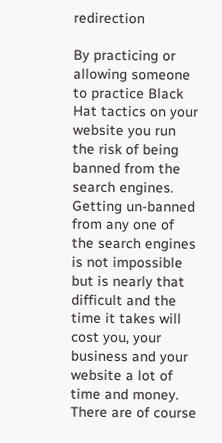redirection

By practicing or allowing someone to practice Black Hat tactics on your website you run the risk of being banned from the search engines. Getting un-banned from any one of the search engines is not impossible but is nearly that difficult and the time it takes will cost you, your business and your website a lot of time and money. There are of course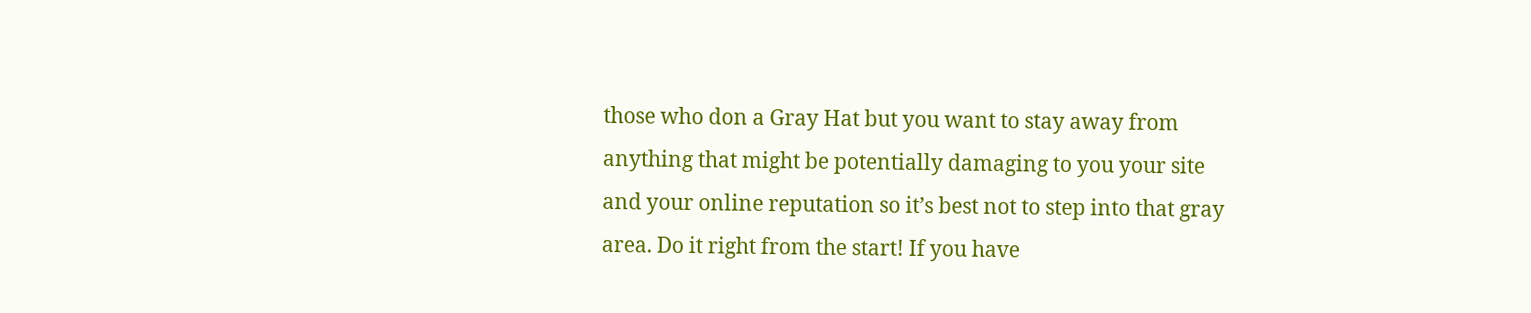those who don a Gray Hat but you want to stay away from anything that might be potentially damaging to you your site and your online reputation so it’s best not to step into that gray area. Do it right from the start! If you have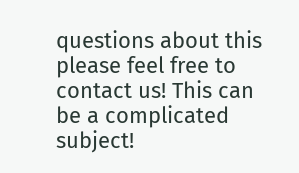questions about this please feel free to contact us! This can be a complicated subject!